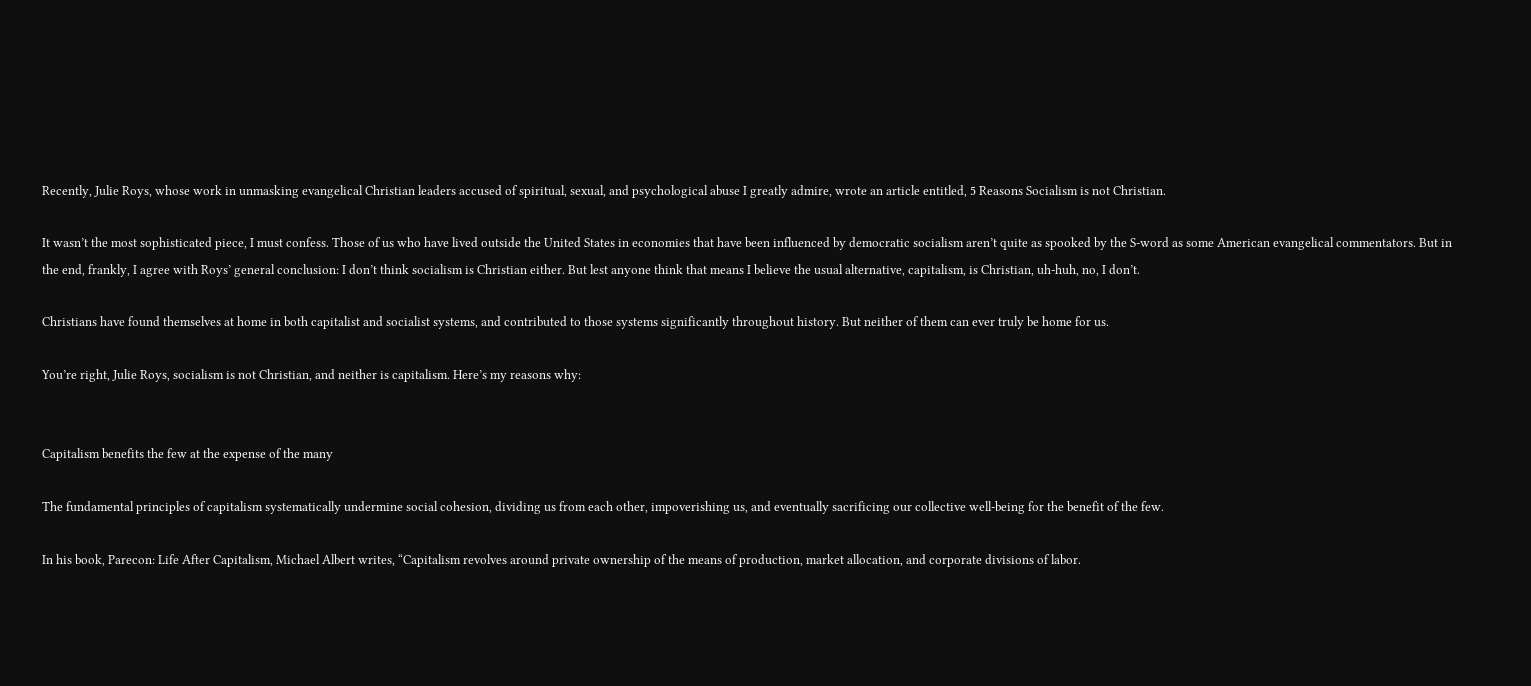Recently, Julie Roys, whose work in unmasking evangelical Christian leaders accused of spiritual, sexual, and psychological abuse I greatly admire, wrote an article entitled, 5 Reasons Socialism is not Christian.

It wasn’t the most sophisticated piece, I must confess. Those of us who have lived outside the United States in economies that have been influenced by democratic socialism aren’t quite as spooked by the S-word as some American evangelical commentators. But in the end, frankly, I agree with Roys’ general conclusion: I don’t think socialism is Christian either. But lest anyone think that means I believe the usual alternative, capitalism, is Christian, uh-huh, no, I don’t.

Christians have found themselves at home in both capitalist and socialist systems, and contributed to those systems significantly throughout history. But neither of them can ever truly be home for us.

You’re right, Julie Roys, socialism is not Christian, and neither is capitalism. Here’s my reasons why:


Capitalism benefits the few at the expense of the many

The fundamental principles of capitalism systematically undermine social cohesion, dividing us from each other, impoverishing us, and eventually sacrificing our collective well-being for the benefit of the few.

In his book, Parecon: Life After Capitalism, Michael Albert writes, “Capitalism revolves around private ownership of the means of production, market allocation, and corporate divisions of labor.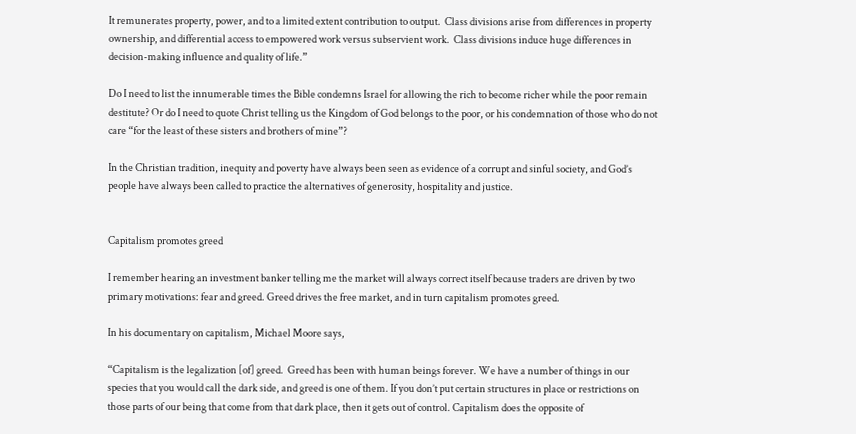It remunerates property, power, and to a limited extent contribution to output.  Class divisions arise from differences in property ownership, and differential access to empowered work versus subservient work.  Class divisions induce huge differences in decision-making influence and quality of life.”

Do I need to list the innumerable times the Bible condemns Israel for allowing the rich to become richer while the poor remain destitute? Or do I need to quote Christ telling us the Kingdom of God belongs to the poor, or his condemnation of those who do not care “for the least of these sisters and brothers of mine”?

In the Christian tradition, inequity and poverty have always been seen as evidence of a corrupt and sinful society, and God’s people have always been called to practice the alternatives of generosity, hospitality and justice.


Capitalism promotes greed

I remember hearing an investment banker telling me the market will always correct itself because traders are driven by two primary motivations: fear and greed. Greed drives the free market, and in turn capitalism promotes greed.

In his documentary on capitalism, Michael Moore says,

“Capitalism is the legalization [of] greed.  Greed has been with human beings forever. We have a number of things in our species that you would call the dark side, and greed is one of them. If you don’t put certain structures in place or restrictions on those parts of our being that come from that dark place, then it gets out of control. Capitalism does the opposite of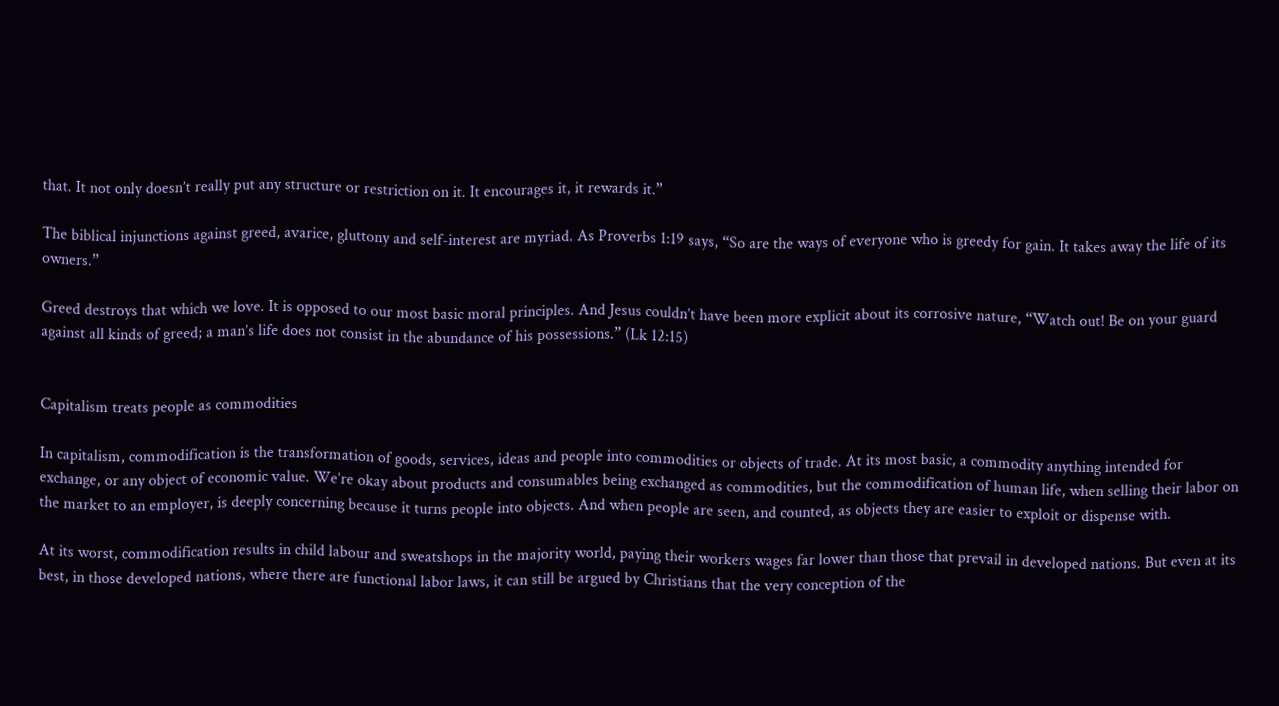that. It not only doesn’t really put any structure or restriction on it. It encourages it, it rewards it.”

The biblical injunctions against greed, avarice, gluttony and self-interest are myriad. As Proverbs 1:19 says, “So are the ways of everyone who is greedy for gain. It takes away the life of its owners.”

Greed destroys that which we love. It is opposed to our most basic moral principles. And Jesus couldn’t have been more explicit about its corrosive nature, “Watch out! Be on your guard against all kinds of greed; a man’s life does not consist in the abundance of his possessions.” (Lk 12:15)


Capitalism treats people as commodities

In capitalism, commodification is the transformation of goods, services, ideas and people into commodities or objects of trade. At its most basic, a commodity anything intended for exchange, or any object of economic value. We’re okay about products and consumables being exchanged as commodities, but the commodification of human life, when selling their labor on the market to an employer, is deeply concerning because it turns people into objects. And when people are seen, and counted, as objects they are easier to exploit or dispense with.

At its worst, commodification results in child labour and sweatshops in the majority world, paying their workers wages far lower than those that prevail in developed nations. But even at its best, in those developed nations, where there are functional labor laws, it can still be argued by Christians that the very conception of the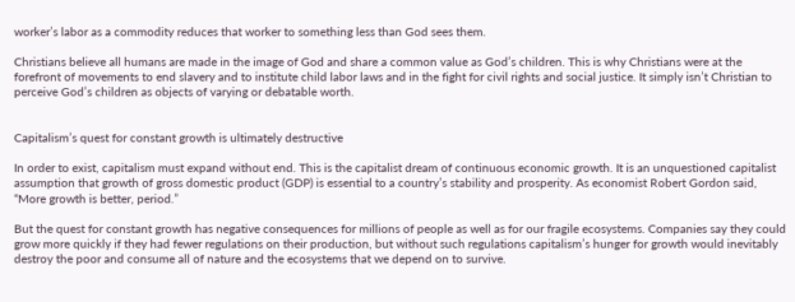worker’s labor as a commodity reduces that worker to something less than God sees them.

Christians believe all humans are made in the image of God and share a common value as God’s children. This is why Christians were at the forefront of movements to end slavery and to institute child labor laws and in the fight for civil rights and social justice. It simply isn’t Christian to perceive God’s children as objects of varying or debatable worth.


Capitalism’s quest for constant growth is ultimately destructive

In order to exist, capitalism must expand without end. This is the capitalist dream of continuous economic growth. It is an unquestioned capitalist assumption that growth of gross domestic product (GDP) is essential to a country’s stability and prosperity. As economist Robert Gordon said, “More growth is better, period.”

But the quest for constant growth has negative consequences for millions of people as well as for our fragile ecosystems. Companies say they could grow more quickly if they had fewer regulations on their production, but without such regulations capitalism’s hunger for growth would inevitably destroy the poor and consume all of nature and the ecosystems that we depend on to survive.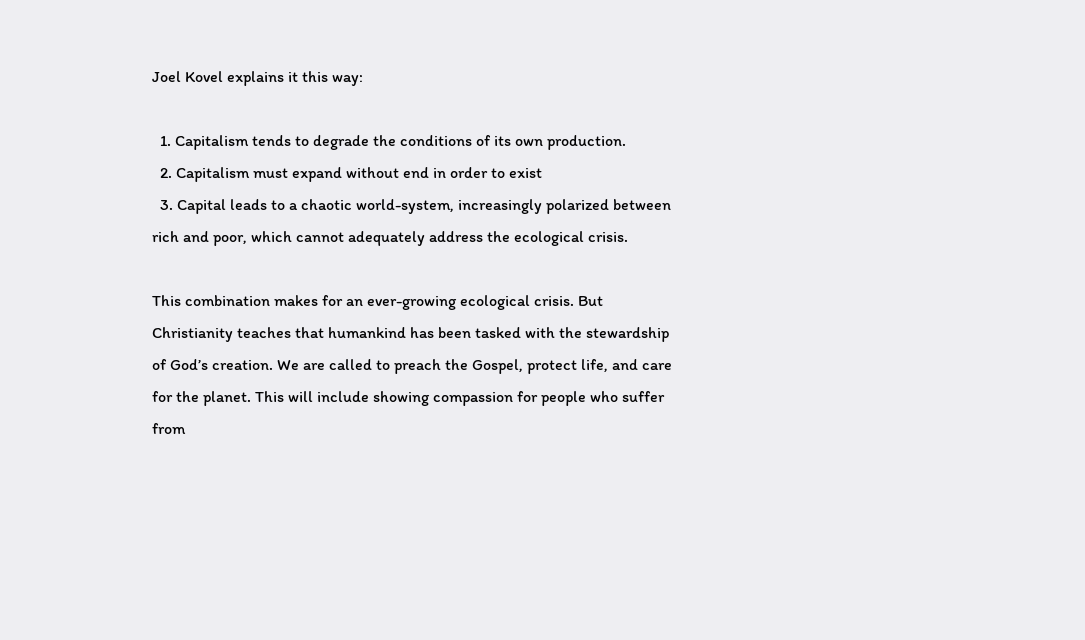Joel Kovel explains it this way:

  1. Capitalism tends to degrade the conditions of its own production.
  2. Capitalism must expand without end in order to exist
  3. Capital leads to a chaotic world-system, increasingly polarized between rich and poor, which cannot adequately address the ecological crisis.

This combination makes for an ever-growing ecological crisis. But Christianity teaches that humankind has been tasked with the stewardship of God’s creation. We are called to preach the Gospel, protect life, and care for the planet. This will include showing compassion for people who suffer from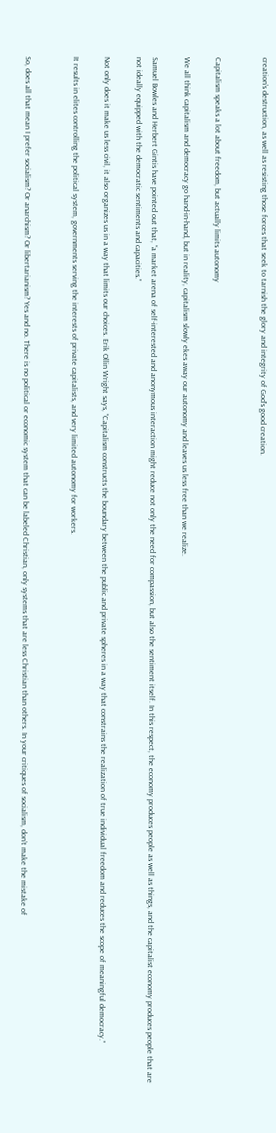creation’s destruction, as well as resisting those forces that seek to tarnish the glory and integrity of God’s good creation.


Capitalism speaks a lot about freedom, but actually limits autonomy

We all think capitalism and democracy go hand-in-hand, but in reality, capitalism slowly ekes away our autonomy and leaves us less free than we realize.

Samuel Bowles and Herbert Gintis have pointed out that, “a market arena of self-interested and anonymous interaction might reduce not only the need for compassion, but also the sentiment itself. In this respect, the economy produces people as well as things, and the capitalist economy produces people that are not ideally equipped with the democratic sentiments and capacities.”

Not only does it make us less civil, it also organizes us in a way that limits our choices. Erik Ollin Wright says, “Capitalism constructs the boundary between the public and private spheres in a way that constrains the realization of true individual freedom and reduces the scope of meaningful democracy.”

It results in elites controlling the political system, governments serving the interests of private capitalists, and very limited autonomy for workers.


So, does all that mean I prefer socialism? Or anarchism? Or libertarianism? Yes and no. There is no political or economic system that can be labeled Christian, only systems that are less Christian than others. In your critiques of socialism, don’t make the mistake of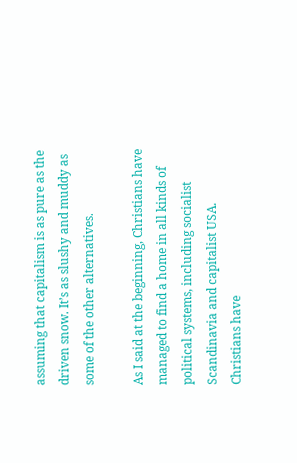assuming that capitalism is as pure as the driven snow. It’s as slushy and muddy as some of the other alternatives.

As I said at the beginning, Christians have managed to find a home in all kinds of political systems, including socialist Scandinavia and capitalist USA. Christians have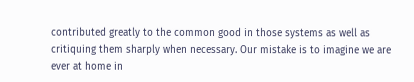contributed greatly to the common good in those systems as well as critiquing them sharply when necessary. Our mistake is to imagine we are ever at home in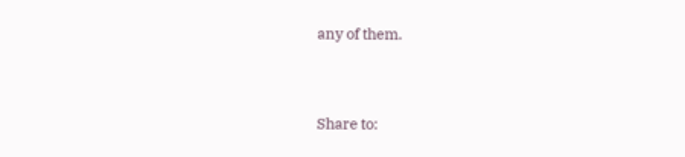any of them.




Share to: